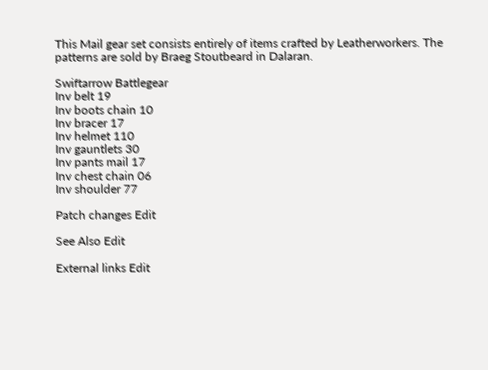This Mail gear set consists entirely of items crafted by Leatherworkers. The patterns are sold by Braeg Stoutbeard in Dalaran.

Swiftarrow Battlegear
Inv belt 19
Inv boots chain 10
Inv bracer 17
Inv helmet 110
Inv gauntlets 30
Inv pants mail 17
Inv chest chain 06
Inv shoulder 77

Patch changes Edit

See Also Edit

External links Edit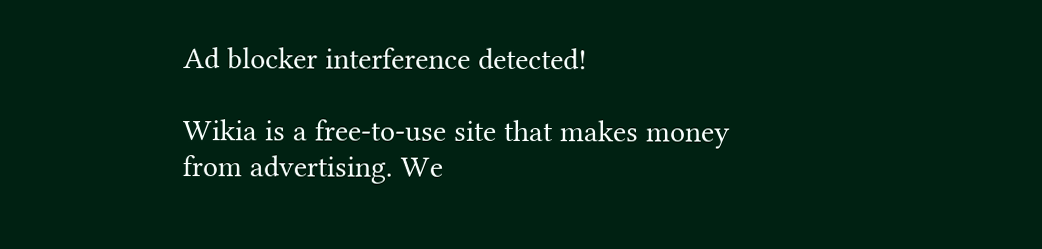Ad blocker interference detected!

Wikia is a free-to-use site that makes money from advertising. We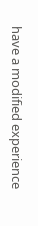have a modified experience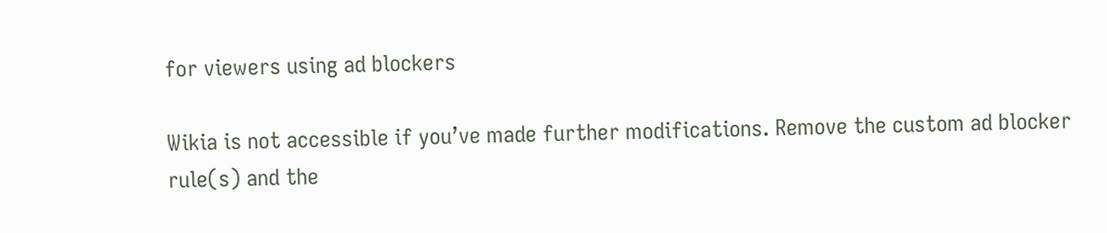for viewers using ad blockers

Wikia is not accessible if you’ve made further modifications. Remove the custom ad blocker rule(s) and the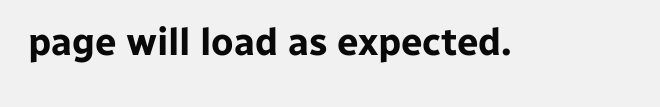page will load as expected.